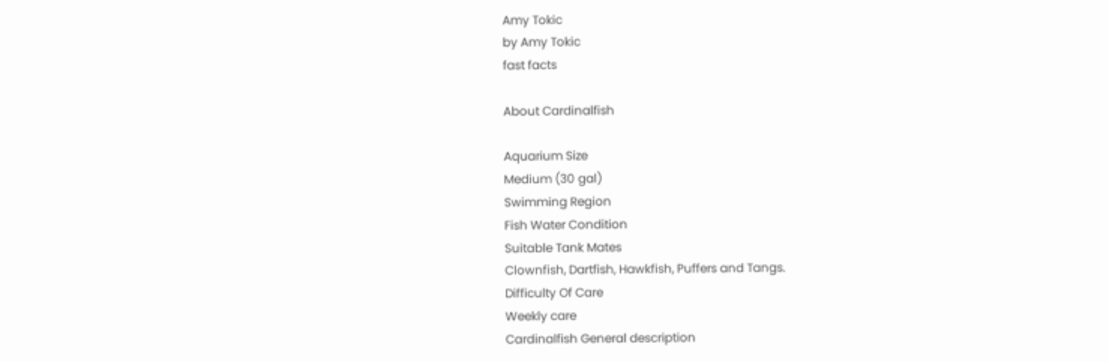Amy Tokic
by Amy Tokic
fast facts

About Cardinalfish

Aquarium Size
Medium (30 gal)
Swimming Region
Fish Water Condition
Suitable Tank Mates
Clownfish, Dartfish, Hawkfish, Puffers and Tangs.
Difficulty Of Care
Weekly care
Cardinalfish General description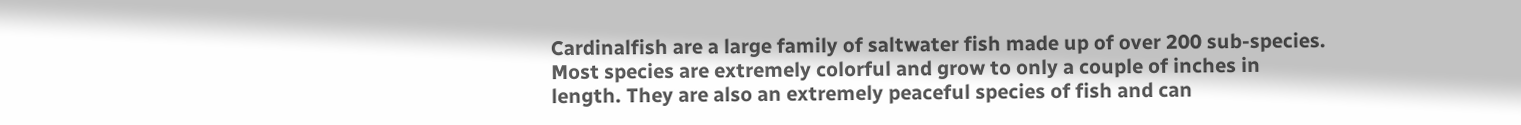Cardinalfish are a large family of saltwater fish made up of over 200 sub-species. Most species are extremely colorful and grow to only a couple of inches in length. They are also an extremely peaceful species of fish and can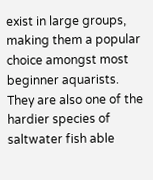exist in large groups, making them a popular choice amongst most beginner aquarists. They are also one of the hardier species of saltwater fish able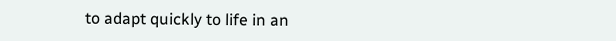to adapt quickly to life in an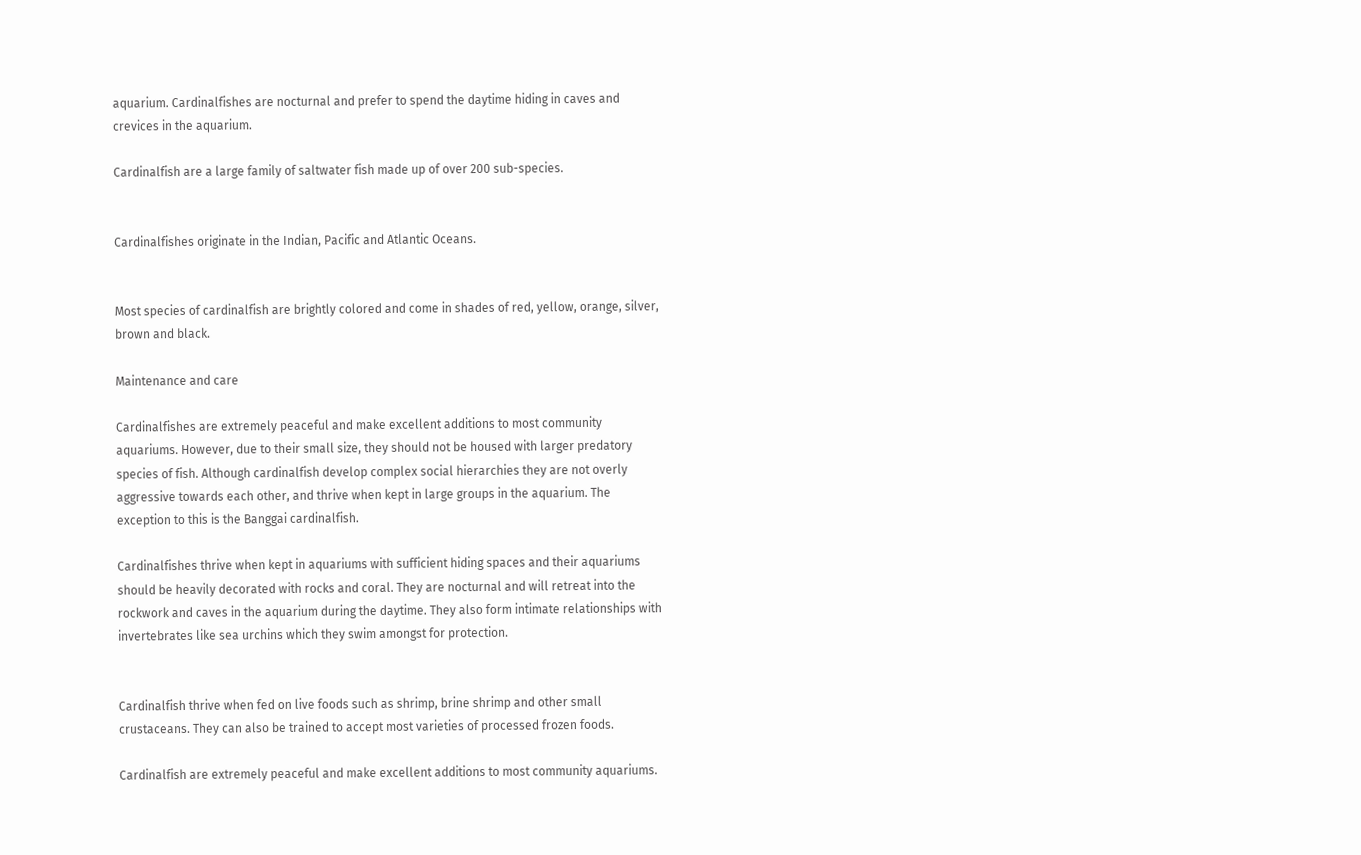aquarium. Cardinalfishes are nocturnal and prefer to spend the daytime hiding in caves and crevices in the aquarium.

Cardinalfish are a large family of saltwater fish made up of over 200 sub-species.


Cardinalfishes originate in the Indian, Pacific and Atlantic Oceans.


Most species of cardinalfish are brightly colored and come in shades of red, yellow, orange, silver, brown and black.

Maintenance and care

Cardinalfishes are extremely peaceful and make excellent additions to most community aquariums. However, due to their small size, they should not be housed with larger predatory species of fish. Although cardinalfish develop complex social hierarchies they are not overly aggressive towards each other, and thrive when kept in large groups in the aquarium. The exception to this is the Banggai cardinalfish.

Cardinalfishes thrive when kept in aquariums with sufficient hiding spaces and their aquariums should be heavily decorated with rocks and coral. They are nocturnal and will retreat into the rockwork and caves in the aquarium during the daytime. They also form intimate relationships with invertebrates like sea urchins which they swim amongst for protection.


Cardinalfish thrive when fed on live foods such as shrimp, brine shrimp and other small crustaceans. They can also be trained to accept most varieties of processed frozen foods.

Cardinalfish are extremely peaceful and make excellent additions to most community aquariums.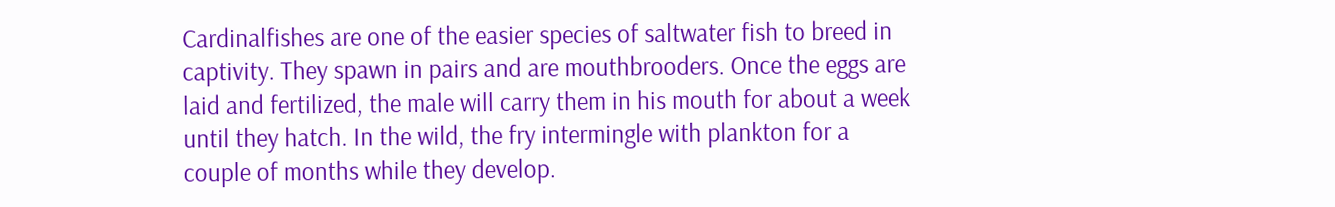Cardinalfishes are one of the easier species of saltwater fish to breed in captivity. They spawn in pairs and are mouthbrooders. Once the eggs are laid and fertilized, the male will carry them in his mouth for about a week until they hatch. In the wild, the fry intermingle with plankton for a couple of months while they develop.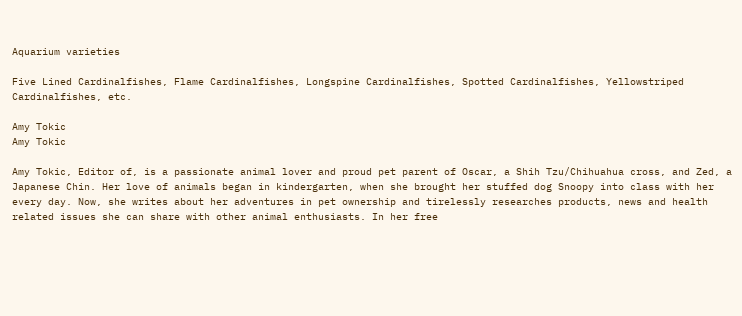Aquarium varieties

Five Lined Cardinalfishes, Flame Cardinalfishes, Longspine Cardinalfishes, Spotted Cardinalfishes, Yellowstriped Cardinalfishes, etc.

Amy Tokic
Amy Tokic

Amy Tokic, Editor of, is a passionate animal lover and proud pet parent of Oscar, a Shih Tzu/Chihuahua cross, and Zed, a Japanese Chin. Her love of animals began in kindergarten, when she brought her stuffed dog Snoopy into class with her every day. Now, she writes about her adventures in pet ownership and tirelessly researches products, news and health related issues she can share with other animal enthusiasts. In her free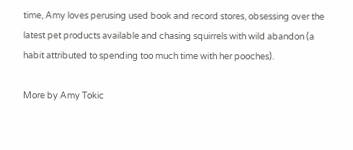time, Amy loves perusing used book and record stores, obsessing over the latest pet products available and chasing squirrels with wild abandon (a habit attributed to spending too much time with her pooches).

More by Amy Tokic